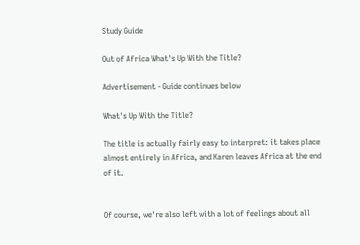Study Guide

Out of Africa What's Up With the Title?

Advertisement - Guide continues below

What's Up With the Title?

The title is actually fairly easy to interpret: it takes place almost entirely in Africa, and Karen leaves Africa at the end of it.


Of course, we're also left with a lot of feelings about all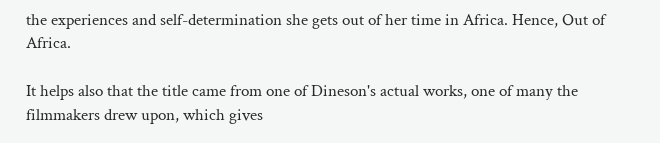the experiences and self-determination she gets out of her time in Africa. Hence, Out of Africa.

It helps also that the title came from one of Dineson's actual works, one of many the filmmakers drew upon, which gives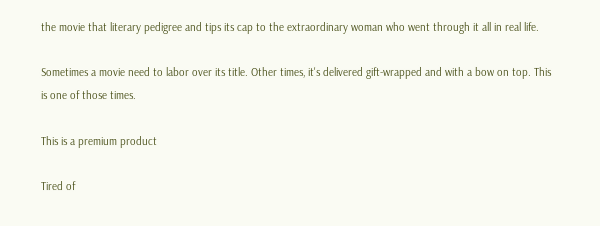the movie that literary pedigree and tips its cap to the extraordinary woman who went through it all in real life.

Sometimes a movie need to labor over its title. Other times, it's delivered gift-wrapped and with a bow on top. This is one of those times.

This is a premium product

Tired of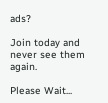ads?

Join today and never see them again.

Please Wait...